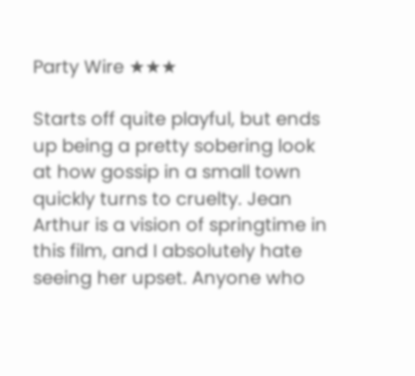Party Wire ★★★

Starts off quite playful, but ends up being a pretty sobering look at how gossip in a small town quickly turns to cruelty. Jean Arthur is a vision of springtime in this film, and I absolutely hate seeing her upset. Anyone who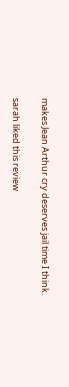makes Jean Arthur cry deserves jail time I think.

sarah liked this review